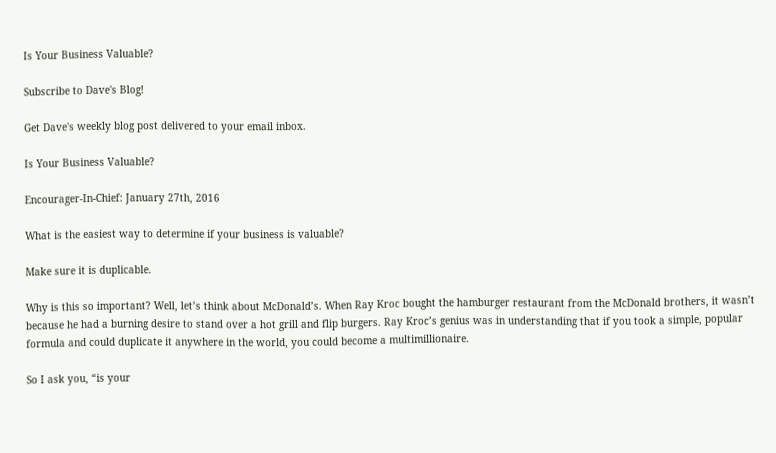Is Your Business Valuable?

Subscribe to Dave's Blog!

Get Dave's weekly blog post delivered to your email inbox.

Is Your Business Valuable?

Encourager-In-Chief: January 27th, 2016

What is the easiest way to determine if your business is valuable?

Make sure it is duplicable.

Why is this so important? Well, let’s think about McDonald’s. When Ray Kroc bought the hamburger restaurant from the McDonald brothers, it wasn’t because he had a burning desire to stand over a hot grill and flip burgers. Ray Kroc’s genius was in understanding that if you took a simple, popular formula and could duplicate it anywhere in the world, you could become a multimillionaire.

So I ask you, “is your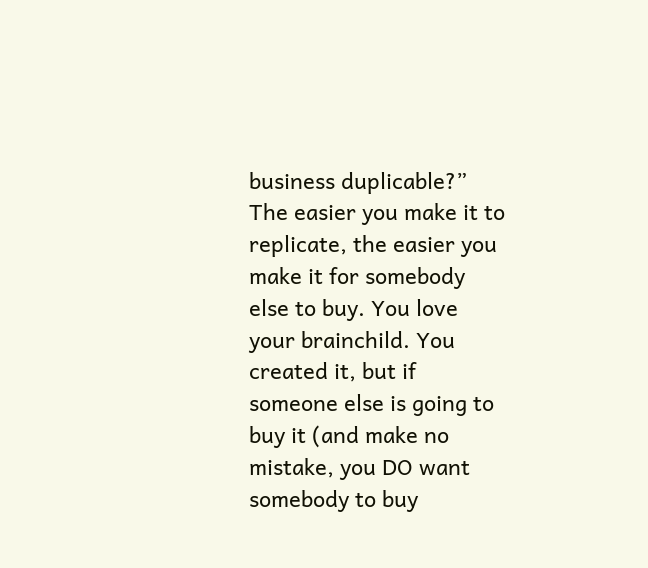business duplicable?” The easier you make it to replicate, the easier you make it for somebody else to buy. You love your brainchild. You created it, but if someone else is going to buy it (and make no mistake, you DO want somebody to buy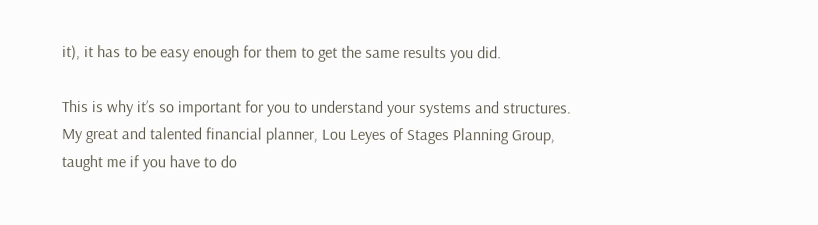it), it has to be easy enough for them to get the same results you did.

This is why it’s so important for you to understand your systems and structures. My great and talented financial planner, Lou Leyes of Stages Planning Group, taught me if you have to do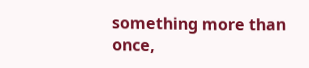something more than once,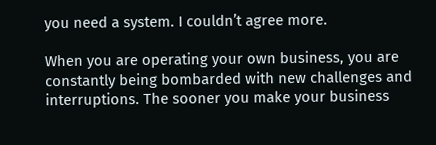you need a system. I couldn’t agree more.

When you are operating your own business, you are constantly being bombarded with new challenges and interruptions. The sooner you make your business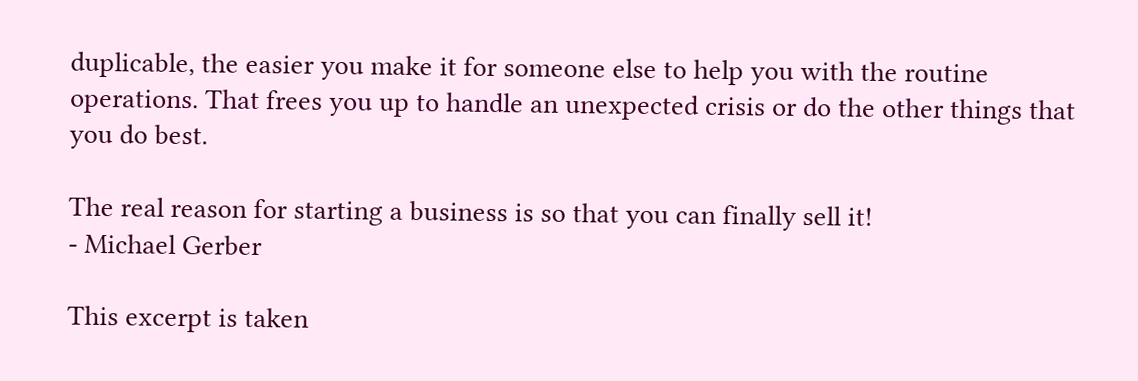duplicable, the easier you make it for someone else to help you with the routine operations. That frees you up to handle an unexpected crisis or do the other things that you do best.

The real reason for starting a business is so that you can finally sell it!
- Michael Gerber

This excerpt is taken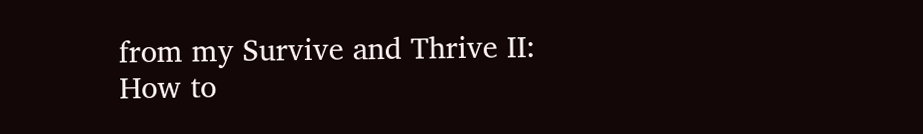from my Survive and Thrive II: How to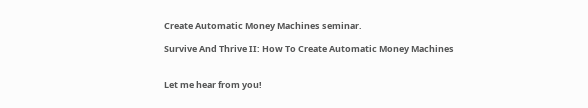Create Automatic Money Machines seminar.

Survive And Thrive II: How To Create Automatic Money Machines


Let me hear from you!